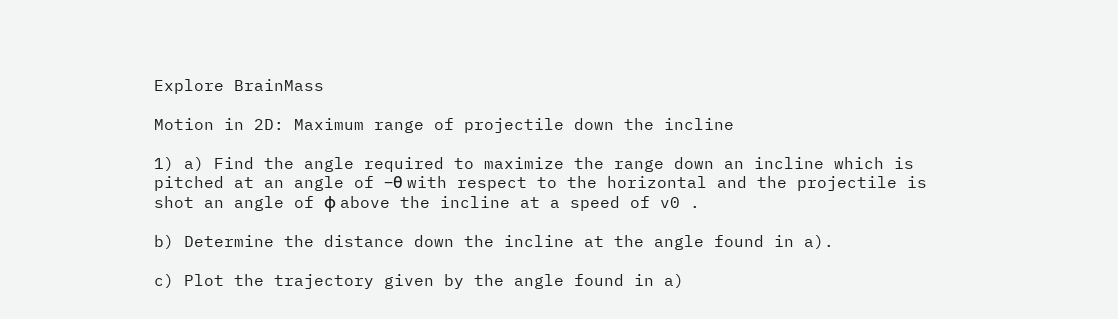Explore BrainMass

Motion in 2D: Maximum range of projectile down the incline

1) a) Find the angle required to maximize the range down an incline which is pitched at an angle of −θ with respect to the horizontal and the projectile is shot an angle of φ above the incline at a speed of v0 .

b) Determine the distance down the incline at the angle found in a).

c) Plot the trajectory given by the angle found in a)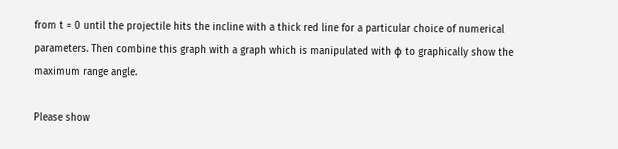from t = 0 until the projectile hits the incline with a thick red line for a particular choice of numerical parameters. Then combine this graph with a graph which is manipulated with φ to graphically show the maximum range angle.

Please show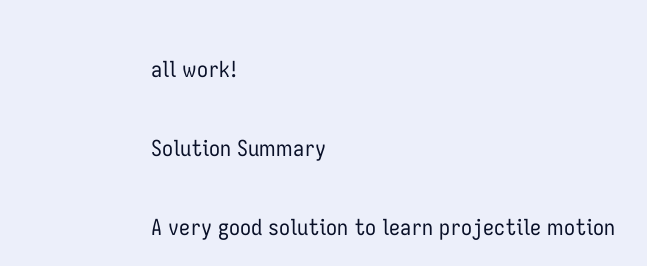all work!

Solution Summary

A very good solution to learn projectile motion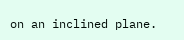on an inclined plane.